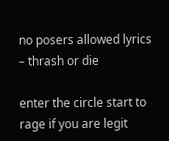no posers allowed lyrics – thrash or die

enter the circle start to rage if you are legit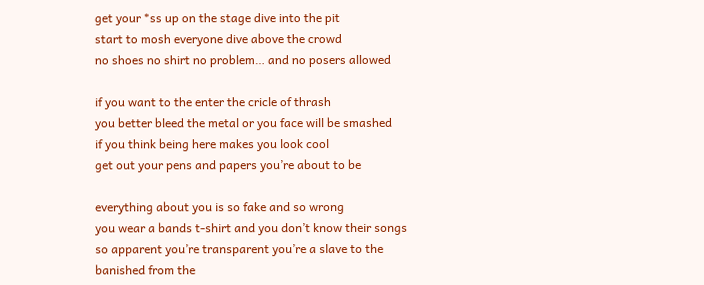get your *ss up on the stage dive into the pit
start to mosh everyone dive above the crowd
no shoes no shirt no problem… and no posers allowed

if you want to the enter the cricle of thrash
you better bleed the metal or you face will be smashed
if you think being here makes you look cool
get out your pens and papers you’re about to be

everything about you is so fake and so wrong
you wear a bands t-shirt and you don’t know their songs
so apparent you’re transparent you’re a slave to the
banished from the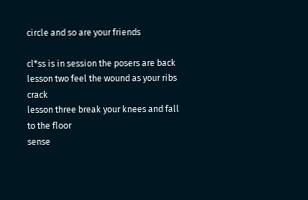circle and so are your friends

cl*ss is in session the posers are back
lesson two feel the wound as your ribs crack
lesson three break your knees and fall to the floor
sense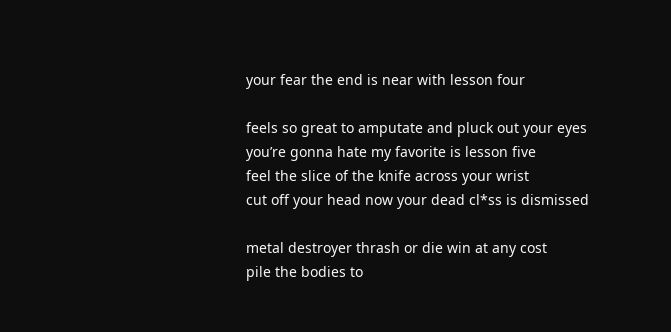your fear the end is near with lesson four

feels so great to amputate and pluck out your eyes
you’re gonna hate my favorite is lesson five
feel the slice of the knife across your wrist
cut off your head now your dead cl*ss is dismissed

metal destroyer thrash or die win at any cost
pile the bodies to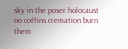sky in the poser holocaust
no coffins cremation burn them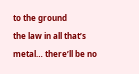to the ground
the law in all that’s metal… there’ll be no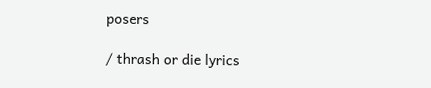posers

/ thrash or die lyrics